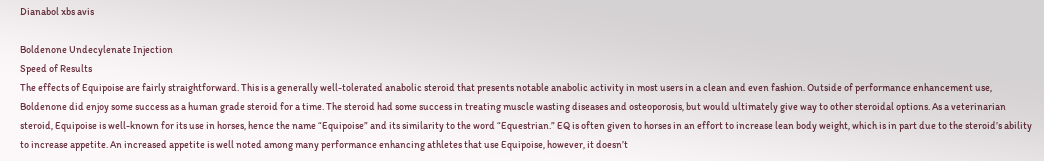Dianabol xbs avis

Boldenone Undecylenate Injection
Speed of Results
The effects of Equipoise are fairly straightforward. This is a generally well-tolerated anabolic steroid that presents notable anabolic activity in most users in a clean and even fashion. Outside of performance enhancement use, Boldenone did enjoy some success as a human grade steroid for a time. The steroid had some success in treating muscle wasting diseases and osteoporosis, but would ultimately give way to other steroidal options. As a veterinarian steroid, Equipoise is well-known for its use in horses, hence the name “Equipoise” and its similarity to the word “Equestrian.” EQ is often given to horses in an effort to increase lean body weight, which is in part due to the steroid’s ability to increase appetite. An increased appetite is well noted among many performance enhancing athletes that use Equipoise, however, it doesn’t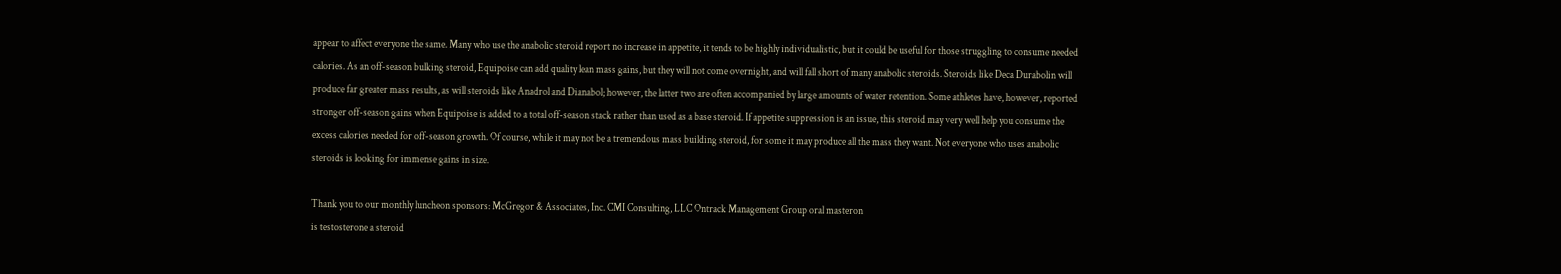appear to affect everyone the same. Many who use the anabolic steroid report no increase in appetite, it tends to be highly individualistic, but it could be useful for those struggling to consume needed calories. As an off-season bulking steroid, Equipoise can add quality lean mass gains, but they will not come overnight, and will fall short of many anabolic steroids. Steroids like Deca Durabolin will produce far greater mass results, as will steroids like Anadrol and Dianabol; however, the latter two are often accompanied by large amounts of water retention. Some athletes have, however, reported stronger off-season gains when Equipoise is added to a total off-season stack rather than used as a base steroid. If appetite suppression is an issue, this steroid may very well help you consume the excess calories needed for off-season growth. Of course, while it may not be a tremendous mass building steroid, for some it may produce all the mass they want. Not everyone who uses anabolic steroids is looking for immense gains in size.

Thank you to our monthly luncheon sponsors: McGregor & Associates, Inc. CMI Consulting, LLC Ontrack Management Group oral masteron
is testosterone a steroid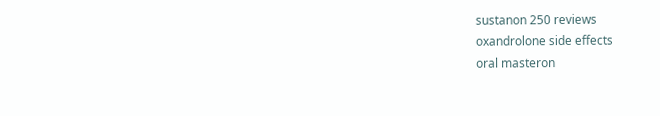sustanon 250 reviews
oxandrolone side effects
oral masteron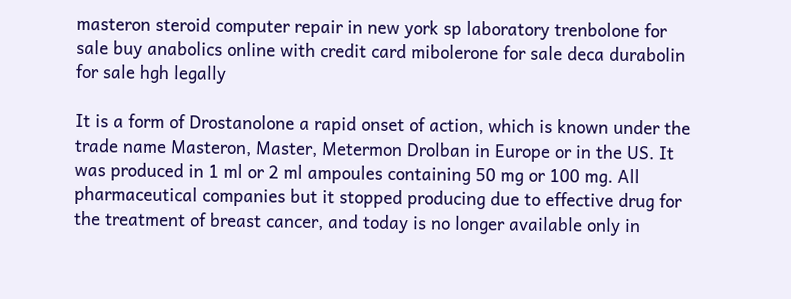masteron steroid computer repair in new york sp laboratory trenbolone for sale buy anabolics online with credit card mibolerone for sale deca durabolin for sale hgh legally

It is a form of Drostanolone a rapid onset of action, which is known under the trade name Masteron, Master, Metermon Drolban in Europe or in the US. It was produced in 1 ml or 2 ml ampoules containing 50 mg or 100 mg. All pharmaceutical companies but it stopped producing due to effective drug for the treatment of breast cancer, and today is no longer available only in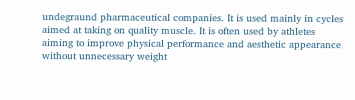undegraund pharmaceutical companies. It is used mainly in cycles aimed at taking on quality muscle. It is often used by athletes aiming to improve physical performance and aesthetic appearance without unnecessary weight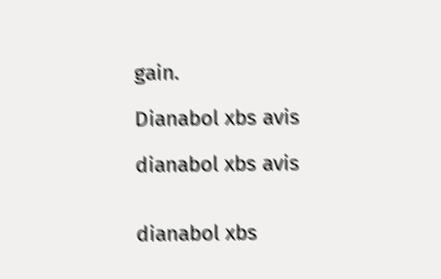gain.

Dianabol xbs avis

dianabol xbs avis


dianabol xbs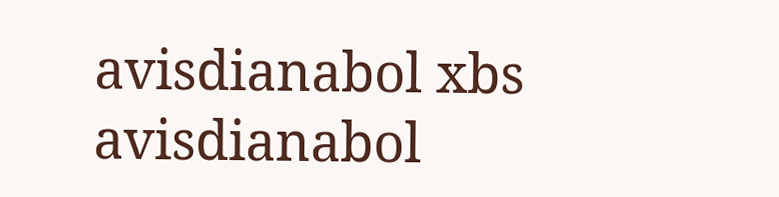avisdianabol xbs avisdianabol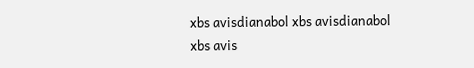xbs avisdianabol xbs avisdianabol xbs avis